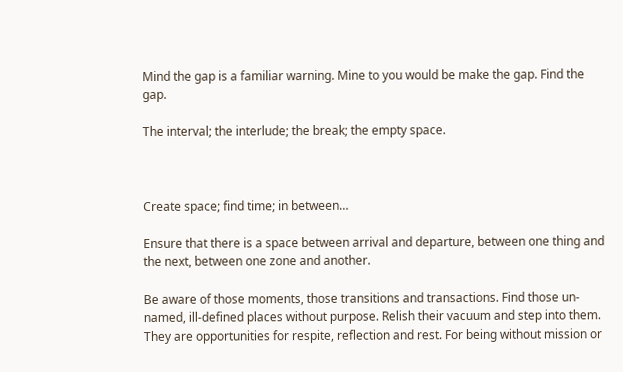Mind the gap is a familiar warning. Mine to you would be make the gap. Find the gap.

The interval; the interlude; the break; the empty space.



Create space; find time; in between…

Ensure that there is a space between arrival and departure, between one thing and the next, between one zone and another.

Be aware of those moments, those transitions and transactions. Find those un-named, ill-defined places without purpose. Relish their vacuum and step into them. They are opportunities for respite, reflection and rest. For being without mission or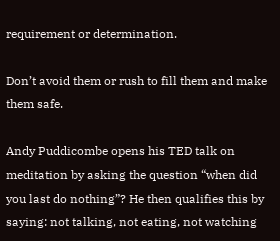requirement or determination.

Don’t avoid them or rush to fill them and make them safe.

Andy Puddicombe opens his TED talk on meditation by asking the question “when did you last do nothing”? He then qualifies this by saying: not talking, not eating, not watching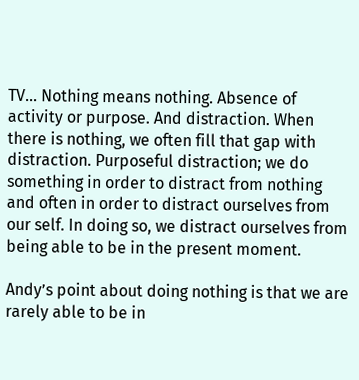TV… Nothing means nothing. Absence of activity or purpose. And distraction. When there is nothing, we often fill that gap with distraction. Purposeful distraction; we do something in order to distract from nothing and often in order to distract ourselves from our self. In doing so, we distract ourselves from being able to be in the present moment.

Andy’s point about doing nothing is that we are rarely able to be in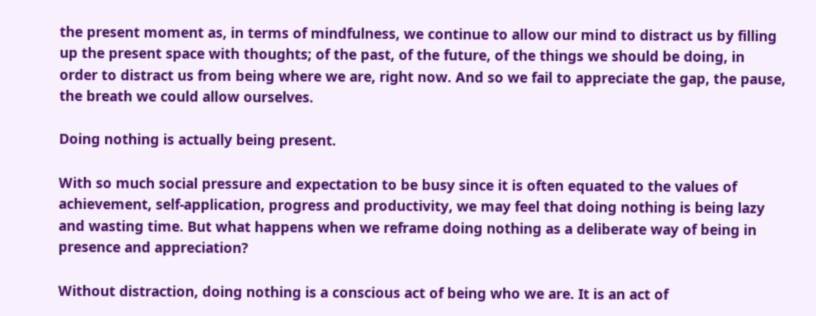the present moment as, in terms of mindfulness, we continue to allow our mind to distract us by filling up the present space with thoughts; of the past, of the future, of the things we should be doing, in order to distract us from being where we are, right now. And so we fail to appreciate the gap, the pause, the breath we could allow ourselves.

Doing nothing is actually being present.

With so much social pressure and expectation to be busy since it is often equated to the values of achievement, self-application, progress and productivity, we may feel that doing nothing is being lazy and wasting time. But what happens when we reframe doing nothing as a deliberate way of being in presence and appreciation?

Without distraction, doing nothing is a conscious act of being who we are. It is an act of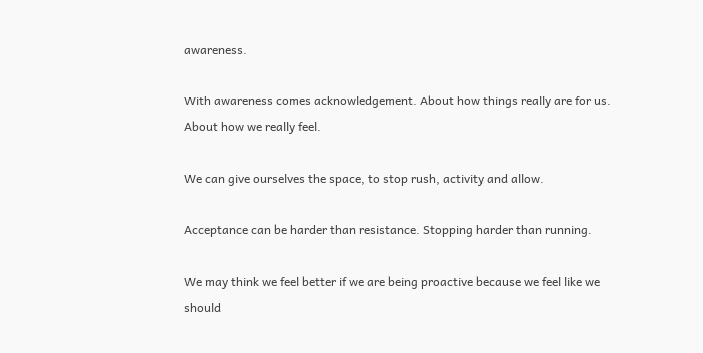awareness.

With awareness comes acknowledgement. About how things really are for us. About how we really feel.

We can give ourselves the space, to stop rush, activity and allow.

Acceptance can be harder than resistance. Stopping harder than running.

We may think we feel better if we are being proactive because we feel like we should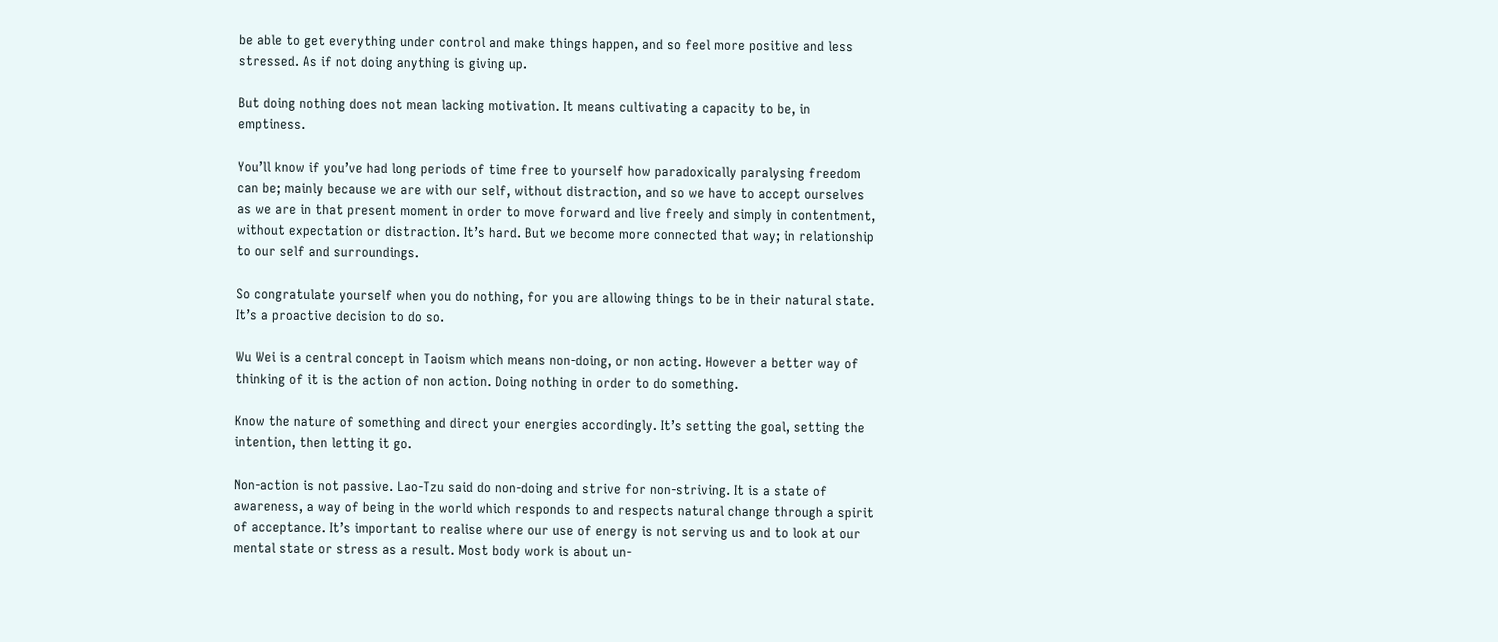be able to get everything under control and make things happen, and so feel more positive and less stressed. As if not doing anything is giving up.

But doing nothing does not mean lacking motivation. It means cultivating a capacity to be, in emptiness.

You’ll know if you’ve had long periods of time free to yourself how paradoxically paralysing freedom can be; mainly because we are with our self, without distraction, and so we have to accept ourselves as we are in that present moment in order to move forward and live freely and simply in contentment, without expectation or distraction. It’s hard. But we become more connected that way; in relationship to our self and surroundings.

So congratulate yourself when you do nothing, for you are allowing things to be in their natural state. It’s a proactive decision to do so.

Wu Wei is a central concept in Taoism which means non-doing, or non acting. However a better way of thinking of it is the action of non action. Doing nothing in order to do something.

Know the nature of something and direct your energies accordingly. It’s setting the goal, setting the intention, then letting it go.

Non-action is not passive. Lao-Tzu said do non-doing and strive for non-striving. It is a state of awareness, a way of being in the world which responds to and respects natural change through a spirit of acceptance. It’s important to realise where our use of energy is not serving us and to look at our mental state or stress as a result. Most body work is about un-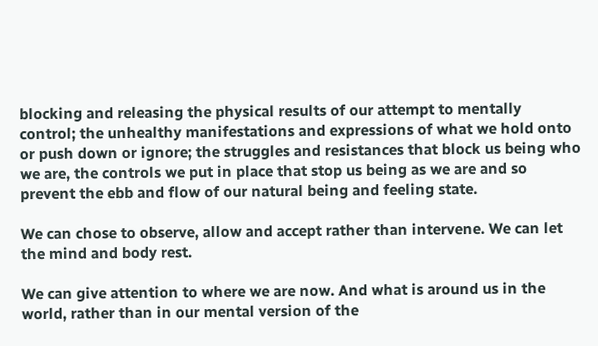blocking and releasing the physical results of our attempt to mentally control; the unhealthy manifestations and expressions of what we hold onto or push down or ignore; the struggles and resistances that block us being who we are, the controls we put in place that stop us being as we are and so prevent the ebb and flow of our natural being and feeling state.

We can chose to observe, allow and accept rather than intervene. We can let the mind and body rest.

We can give attention to where we are now. And what is around us in the world, rather than in our mental version of the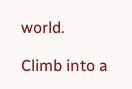world.

Climb into a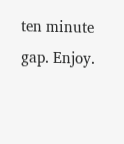ten minute gap. Enjoy.